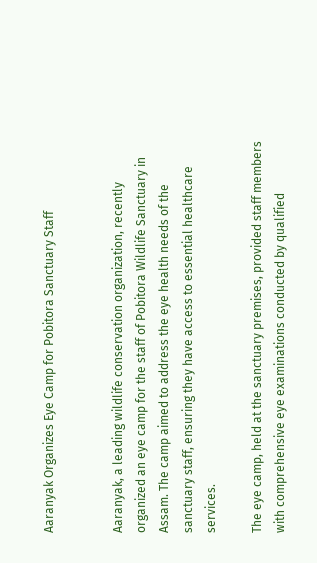Aaranyak Organizes Eye Camp for Pobitora Sanctuary Staff


Aaranyak, a leading wildlife conservation organization, recently organized an eye camp for the staff of Pobitora Wildlife Sanctuary in Assam. The camp aimed to address the eye health needs of the sanctuary staff, ensuring they have access to essential healthcare services.

The eye camp, held at the sanctuary premises, provided staff members with comprehensive eye examinations conducted by qualified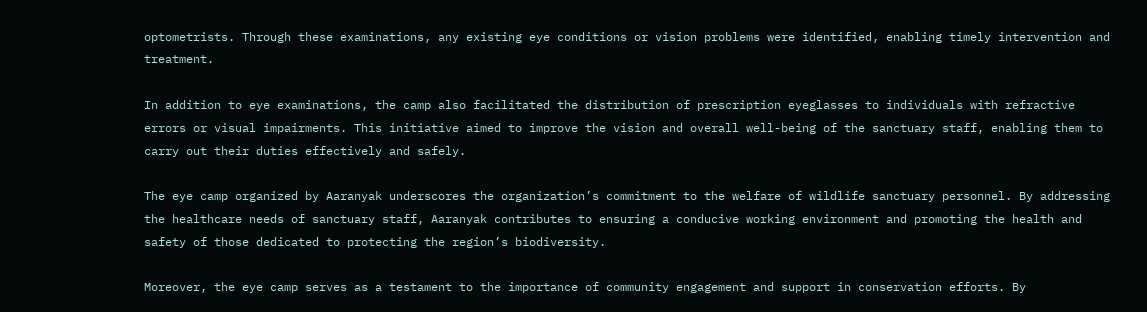optometrists. Through these examinations, any existing eye conditions or vision problems were identified, enabling timely intervention and treatment.

In addition to eye examinations, the camp also facilitated the distribution of prescription eyeglasses to individuals with refractive errors or visual impairments. This initiative aimed to improve the vision and overall well-being of the sanctuary staff, enabling them to carry out their duties effectively and safely.

The eye camp organized by Aaranyak underscores the organization’s commitment to the welfare of wildlife sanctuary personnel. By addressing the healthcare needs of sanctuary staff, Aaranyak contributes to ensuring a conducive working environment and promoting the health and safety of those dedicated to protecting the region’s biodiversity.

Moreover, the eye camp serves as a testament to the importance of community engagement and support in conservation efforts. By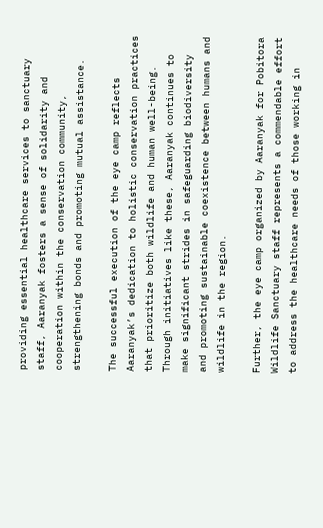providing essential healthcare services to sanctuary staff, Aaranyak fosters a sense of solidarity and cooperation within the conservation community, strengthening bonds and promoting mutual assistance.

The successful execution of the eye camp reflects Aaranyak’s dedication to holistic conservation practices that prioritize both wildlife and human well-being. Through initiatives like these, Aaranyak continues to make significant strides in safeguarding biodiversity and promoting sustainable coexistence between humans and wildlife in the region.

Further, the eye camp organized by Aaranyak for Pobitora Wildlife Sanctuary staff represents a commendable effort to address the healthcare needs of those working in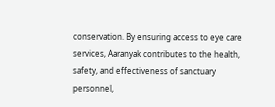conservation. By ensuring access to eye care services, Aaranyak contributes to the health, safety, and effectiveness of sanctuary personnel,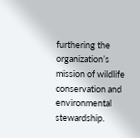furthering the organization’s mission of wildlife conservation and environmental stewardship.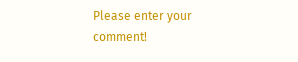Please enter your comment!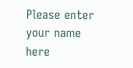Please enter your name here